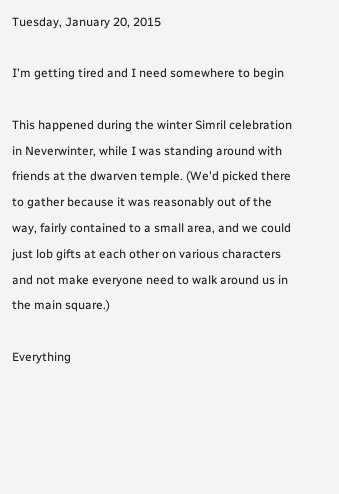Tuesday, January 20, 2015

I'm getting tired and I need somewhere to begin

This happened during the winter Simril celebration in Neverwinter, while I was standing around with friends at the dwarven temple. (We'd picked there to gather because it was reasonably out of the way, fairly contained to a small area, and we could just lob gifts at each other on various characters and not make everyone need to walk around us in the main square.)

Everything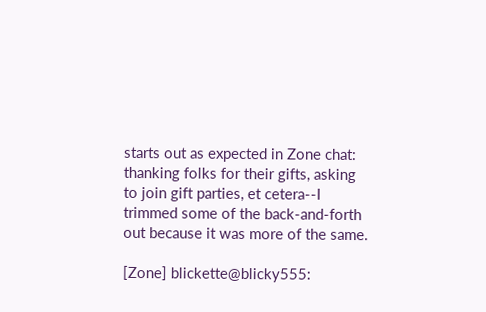starts out as expected in Zone chat: thanking folks for their gifts, asking to join gift parties, et cetera--I trimmed some of the back-and-forth out because it was more of the same.

[Zone] blickette@blicky555: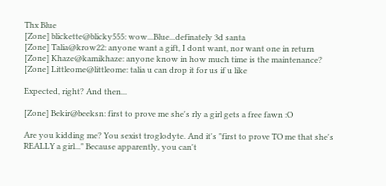Thx Blue
[Zone] blickette@blicky555: wow...Blue...definately 3d santa
[Zone] Talia@krow22: anyone want a gift, I dont want, nor want one in return
[Zone] Khaze@kamikhaze: anyone know in how much time is the maintenance?
[Zone] Littleome@littleome: talia u can drop it for us if u like

Expected, right? And then...

[Zone] Bekir@beeksn: first to prove me she's rly a girl gets a free fawn :O

Are you kidding me? You sexist troglodyte. And it's "first to prove TO me that she's REALLY a girl..." Because apparently, you can't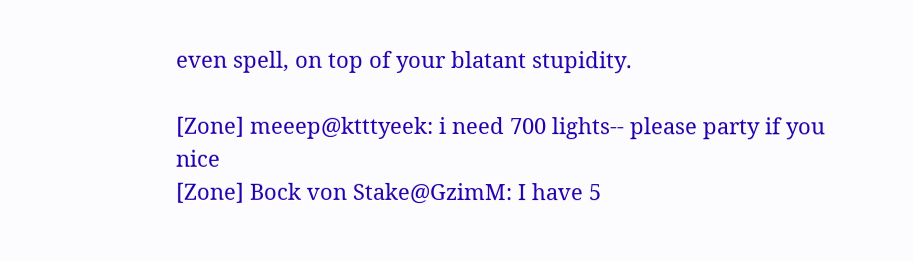even spell, on top of your blatant stupidity.

[Zone] meeep@ktttyeek: i need 700 lights-- please party if you nice
[Zone] Bock von Stake@GzimM: I have 5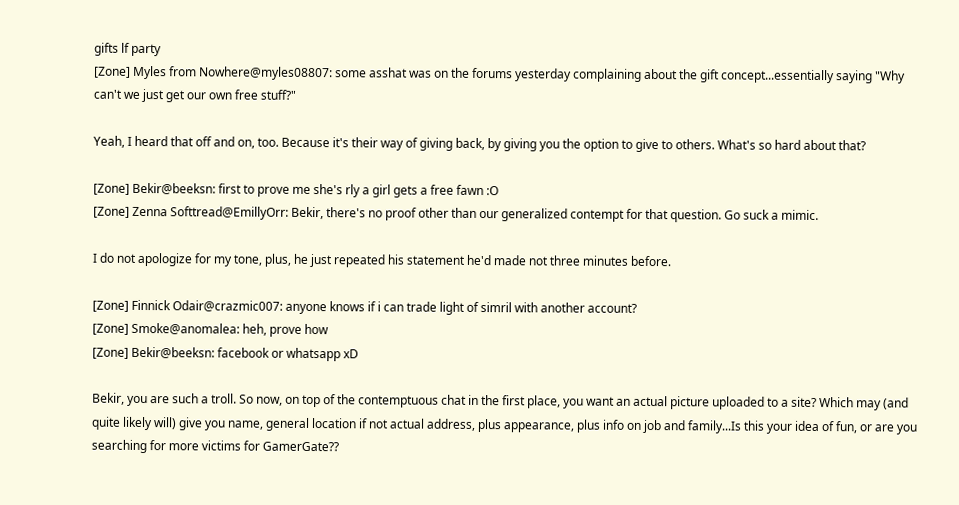gifts lf party
[Zone] Myles from Nowhere@myles08807: some asshat was on the forums yesterday complaining about the gift concept...essentially saying "Why can't we just get our own free stuff?"

Yeah, I heard that off and on, too. Because it's their way of giving back, by giving you the option to give to others. What's so hard about that?

[Zone] Bekir@beeksn: first to prove me she's rly a girl gets a free fawn :O
[Zone] Zenna Softtread@EmillyOrr: Bekir, there's no proof other than our generalized contempt for that question. Go suck a mimic.

I do not apologize for my tone, plus, he just repeated his statement he'd made not three minutes before.

[Zone] Finnick Odair@crazmic007: anyone knows if i can trade light of simril with another account?
[Zone] Smoke@anomalea: heh, prove how
[Zone] Bekir@beeksn: facebook or whatsapp xD

Bekir, you are such a troll. So now, on top of the contemptuous chat in the first place, you want an actual picture uploaded to a site? Which may (and quite likely will) give you name, general location if not actual address, plus appearance, plus info on job and family...Is this your idea of fun, or are you searching for more victims for GamerGate??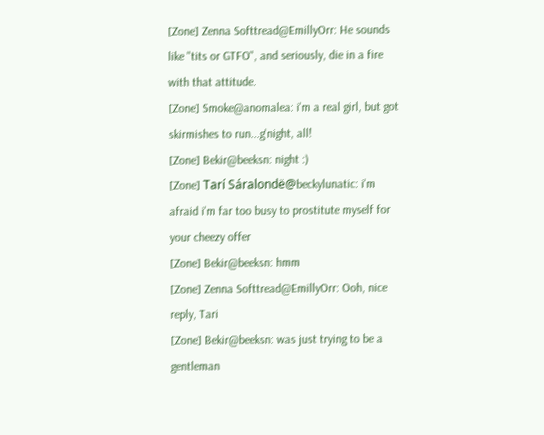[Zone] Zenna Softtread@EmillyOrr: He sounds like "tits or GTFO", and seriously, die in a fire with that attitude.
[Zone] Smoke@anomalea: i'm a real girl, but got skirmishes to run...g'night, all!
[Zone] Bekir@beeksn: night :)
[Zone] Tarí Sáralondë@beckylunatic: i'm afraid i'm far too busy to prostitute myself for your cheezy offer
[Zone] Bekir@beeksn: hmm
[Zone] Zenna Softtread@EmillyOrr: Ooh, nice reply, Tari
[Zone] Bekir@beeksn: was just trying to be a gentleman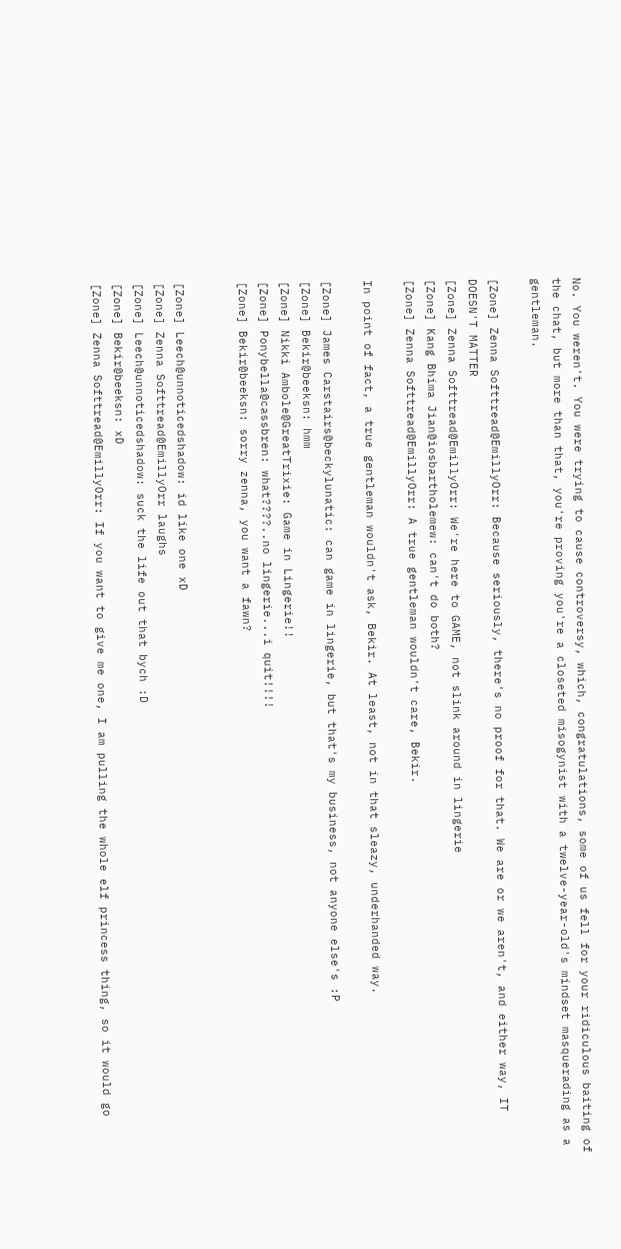No. You weren't. You were trying to cause controversy, which, congratulations, some of us fell for your ridiculous baiting of the chat, but more than that, you're proving you're a closeted misogynist with a twelve-year-old's mindset masquerading as a gentleman.

[Zone] Zenna Softtread@EmillyOrr: Because seriously, there's no proof for that. We are or we aren't, and either way, IT DOESN'T MATTER
[Zone] Zenna Softtread@EmillyOrr: We're here to GAME, not slink around in lingerie
[Zone] Kang Bhima Jian@iosbartholemew: can't do both?
[Zone] Zenna Softtread@EmillyOrr: A true gentleman wouldn't care, Bekir.

In point of fact, a true gentleman wouldn't ask, Bekir. At least, not in that sleazy, underhanded way.

[Zone] James Carstairs@beckylunatic: can game in lingerie, but that's my business, not anyone else's :P
[Zone] Bekir@beeksn: hmm
[Zone] Nikki Ambole@GreatTrixie: Game in Lingerie!!
[Zone] Ponybella@cassbren: what????..no lingerie...i quit!!!!
[Zone] Bekir@beeksn: sorry zenna, you want a fawn?


[Zone] Leech@unnoticedshadow: id like one xD
[Zone] Zenna Softtread@EmillyOrr laughs
[Zone] Leech@unnoticedshadow: suck the life out that bych :D
[Zone] Bekir@beeksn: xD
[Zone] Zenna Softtread@EmillyOrr: If you want to give me one, I am pulling the whole elf princess thing, so it would go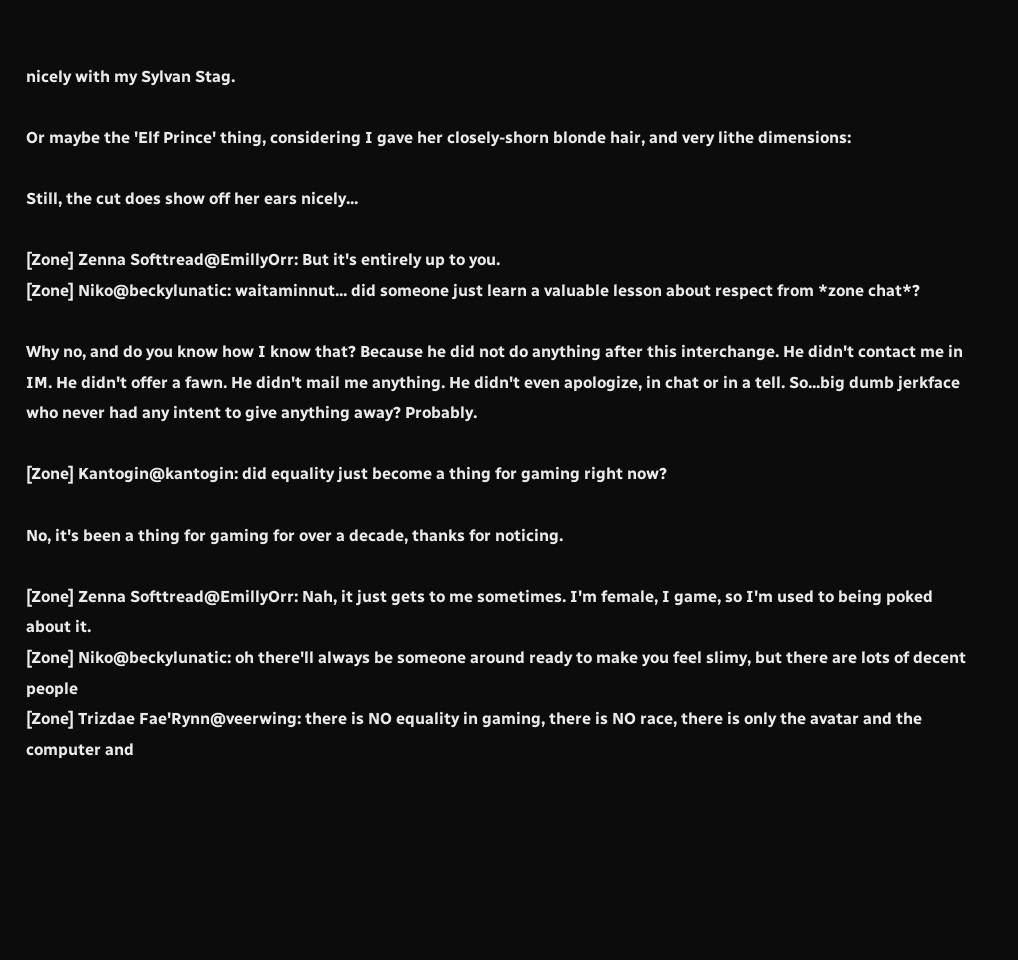nicely with my Sylvan Stag.

Or maybe the 'Elf Prince' thing, considering I gave her closely-shorn blonde hair, and very lithe dimensions:

Still, the cut does show off her ears nicely...

[Zone] Zenna Softtread@EmillyOrr: But it's entirely up to you.
[Zone] Niko@beckylunatic: waitaminnut... did someone just learn a valuable lesson about respect from *zone chat*?

Why no, and do you know how I know that? Because he did not do anything after this interchange. He didn't contact me in IM. He didn't offer a fawn. He didn't mail me anything. He didn't even apologize, in chat or in a tell. So...big dumb jerkface who never had any intent to give anything away? Probably.

[Zone] Kantogin@kantogin: did equality just become a thing for gaming right now?

No, it's been a thing for gaming for over a decade, thanks for noticing.

[Zone] Zenna Softtread@EmillyOrr: Nah, it just gets to me sometimes. I'm female, I game, so I'm used to being poked about it.
[Zone] Niko@beckylunatic: oh there'll always be someone around ready to make you feel slimy, but there are lots of decent people
[Zone] Trizdae Fae'Rynn@veerwing: there is NO equality in gaming, there is NO race, there is only the avatar and the computer and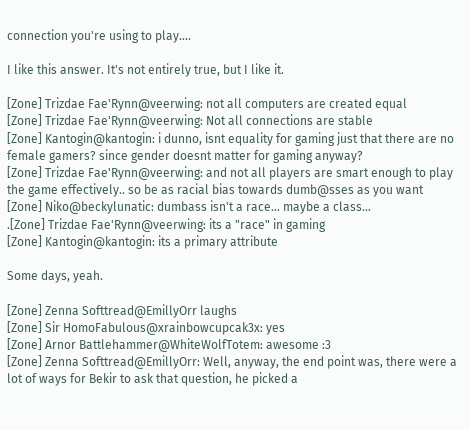connection you're using to play....

I like this answer. It's not entirely true, but I like it.

[Zone] Trizdae Fae'Rynn@veerwing: not all computers are created equal
[Zone] Trizdae Fae'Rynn@veerwing: Not all connections are stable
[Zone] Kantogin@kantogin: i dunno, isnt equality for gaming just that there are no female gamers? since gender doesnt matter for gaming anyway?
[Zone] Trizdae Fae'Rynn@veerwing: and not all players are smart enough to play the game effectively.. so be as racial bias towards dumb@sses as you want
[Zone] Niko@beckylunatic: dumbass isn't a race... maybe a class...
.[Zone] Trizdae Fae'Rynn@veerwing: its a "race" in gaming
[Zone] Kantogin@kantogin: its a primary attribute

Some days, yeah.

[Zone] Zenna Softtread@EmillyOrr laughs
[Zone] Sir HomoFabulous@xrainbowcupcak3x: yes
[Zone] Arnor Battlehammer@WhiteWolfTotem: awesome :3
[Zone] Zenna Softtread@EmillyOrr: Well, anyway, the end point was, there were a lot of ways for Bekir to ask that question, he picked a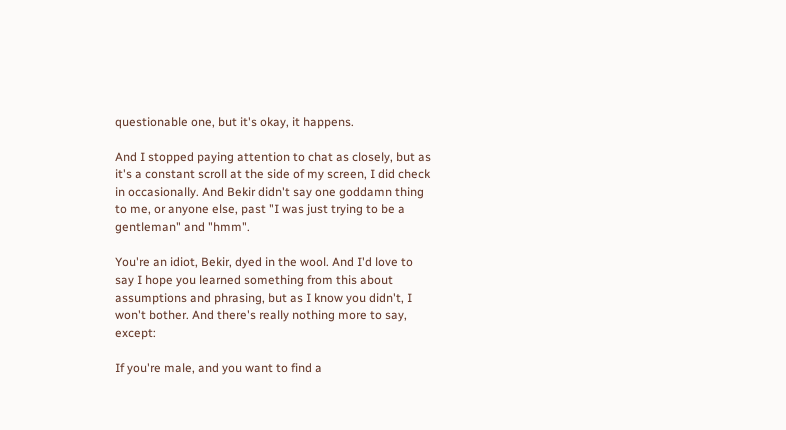questionable one, but it's okay, it happens.

And I stopped paying attention to chat as closely, but as it's a constant scroll at the side of my screen, I did check in occasionally. And Bekir didn't say one goddamn thing to me, or anyone else, past "I was just trying to be a gentleman" and "hmm".

You're an idiot, Bekir, dyed in the wool. And I'd love to say I hope you learned something from this about assumptions and phrasing, but as I know you didn't, I won't bother. And there's really nothing more to say, except:

If you're male, and you want to find a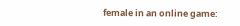female in an online game: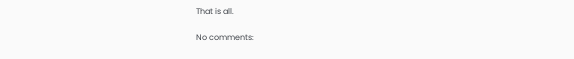That is all.

No comments: